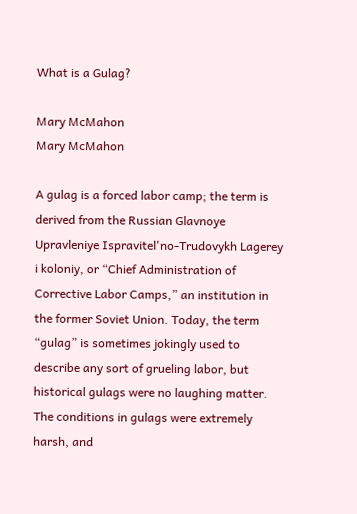What is a Gulag?

Mary McMahon
Mary McMahon

A gulag is a forced labor camp; the term is derived from the Russian Glavnoye Upravleniye Ispravitel'no-Trudovykh Lagerey i koloniy, or “Chief Administration of Corrective Labor Camps,” an institution in the former Soviet Union. Today, the term “gulag” is sometimes jokingly used to describe any sort of grueling labor, but historical gulags were no laughing matter. The conditions in gulags were extremely harsh, and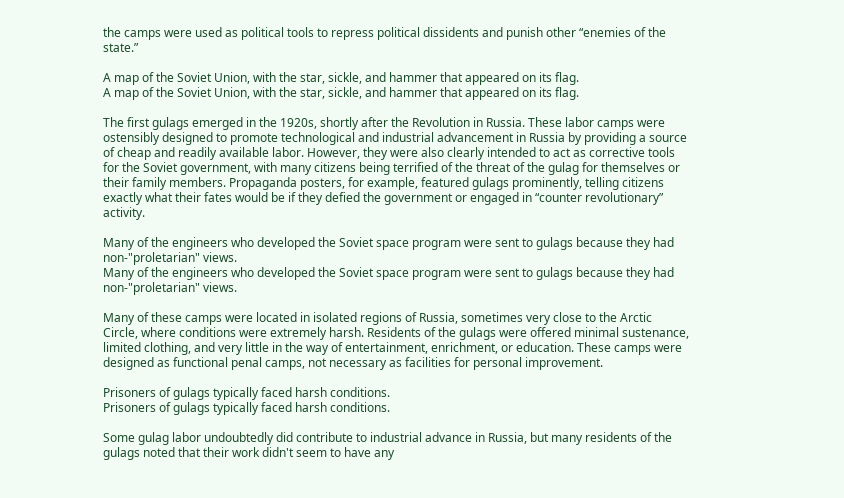the camps were used as political tools to repress political dissidents and punish other “enemies of the state.”

A map of the Soviet Union, with the star, sickle, and hammer that appeared on its flag.
A map of the Soviet Union, with the star, sickle, and hammer that appeared on its flag.

The first gulags emerged in the 1920s, shortly after the Revolution in Russia. These labor camps were ostensibly designed to promote technological and industrial advancement in Russia by providing a source of cheap and readily available labor. However, they were also clearly intended to act as corrective tools for the Soviet government, with many citizens being terrified of the threat of the gulag for themselves or their family members. Propaganda posters, for example, featured gulags prominently, telling citizens exactly what their fates would be if they defied the government or engaged in “counter revolutionary” activity.

Many of the engineers who developed the Soviet space program were sent to gulags because they had non-"proletarian" views.
Many of the engineers who developed the Soviet space program were sent to gulags because they had non-"proletarian" views.

Many of these camps were located in isolated regions of Russia, sometimes very close to the Arctic Circle, where conditions were extremely harsh. Residents of the gulags were offered minimal sustenance, limited clothing, and very little in the way of entertainment, enrichment, or education. These camps were designed as functional penal camps, not necessary as facilities for personal improvement.

Prisoners of gulags typically faced harsh conditions.
Prisoners of gulags typically faced harsh conditions.

Some gulag labor undoubtedly did contribute to industrial advance in Russia, but many residents of the gulags noted that their work didn't seem to have any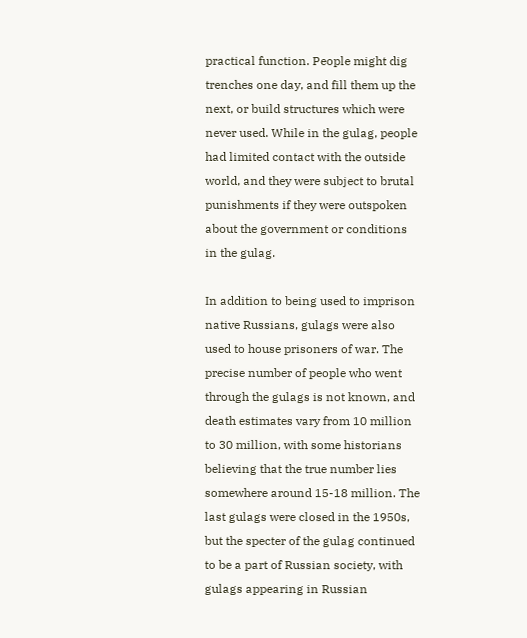practical function. People might dig trenches one day, and fill them up the next, or build structures which were never used. While in the gulag, people had limited contact with the outside world, and they were subject to brutal punishments if they were outspoken about the government or conditions in the gulag.

In addition to being used to imprison native Russians, gulags were also used to house prisoners of war. The precise number of people who went through the gulags is not known, and death estimates vary from 10 million to 30 million, with some historians believing that the true number lies somewhere around 15-18 million. The last gulags were closed in the 1950s, but the specter of the gulag continued to be a part of Russian society, with gulags appearing in Russian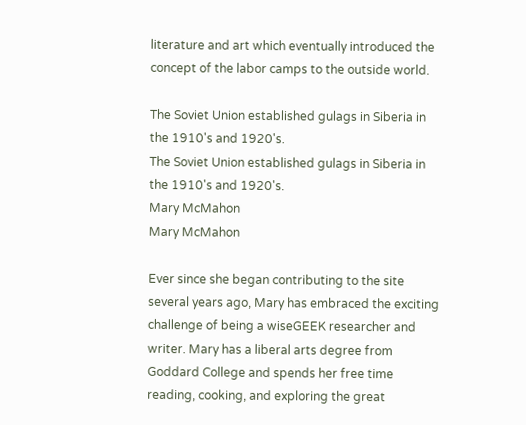literature and art which eventually introduced the concept of the labor camps to the outside world.

The Soviet Union established gulags in Siberia in the 1910's and 1920's.
The Soviet Union established gulags in Siberia in the 1910's and 1920's.
Mary McMahon
Mary McMahon

Ever since she began contributing to the site several years ago, Mary has embraced the exciting challenge of being a wiseGEEK researcher and writer. Mary has a liberal arts degree from Goddard College and spends her free time reading, cooking, and exploring the great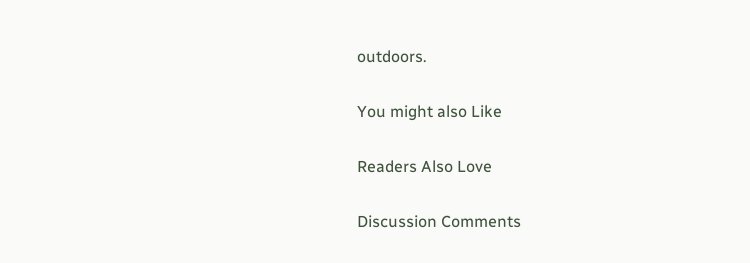outdoors.

You might also Like

Readers Also Love

Discussion Comments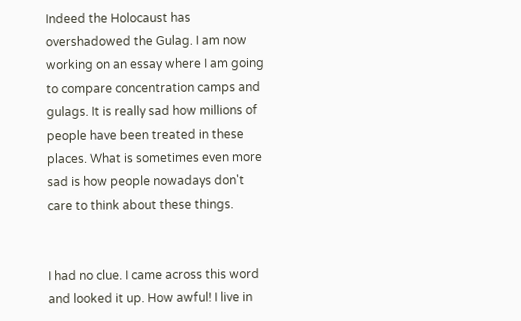Indeed the Holocaust has overshadowed the Gulag. I am now working on an essay where I am going to compare concentration camps and gulags. It is really sad how millions of people have been treated in these places. What is sometimes even more sad is how people nowadays don't care to think about these things.


I had no clue. I came across this word and looked it up. How awful! I live in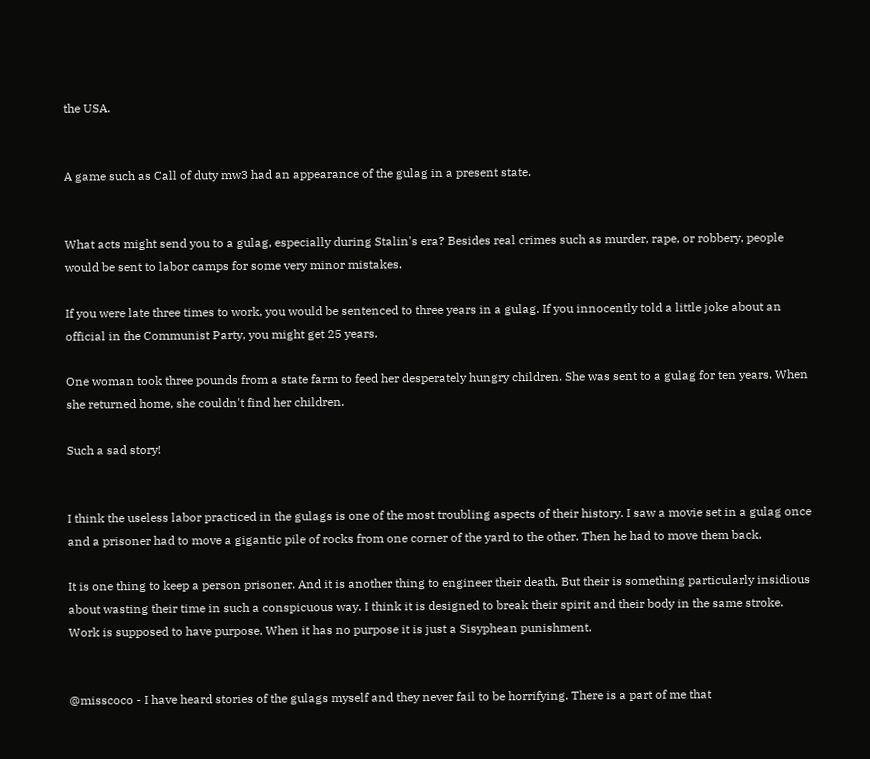the USA.


A game such as Call of duty mw3 had an appearance of the gulag in a present state.


What acts might send you to a gulag, especially during Stalin's era? Besides real crimes such as murder, rape, or robbery, people would be sent to labor camps for some very minor mistakes.

If you were late three times to work, you would be sentenced to three years in a gulag. If you innocently told a little joke about an official in the Communist Party, you might get 25 years.

One woman took three pounds from a state farm to feed her desperately hungry children. She was sent to a gulag for ten years. When she returned home, she couldn't find her children.

Such a sad story!


I think the useless labor practiced in the gulags is one of the most troubling aspects of their history. I saw a movie set in a gulag once and a prisoner had to move a gigantic pile of rocks from one corner of the yard to the other. Then he had to move them back.

It is one thing to keep a person prisoner. And it is another thing to engineer their death. But their is something particularly insidious about wasting their time in such a conspicuous way. I think it is designed to break their spirit and their body in the same stroke. Work is supposed to have purpose. When it has no purpose it is just a Sisyphean punishment.


@misscoco - I have heard stories of the gulags myself and they never fail to be horrifying. There is a part of me that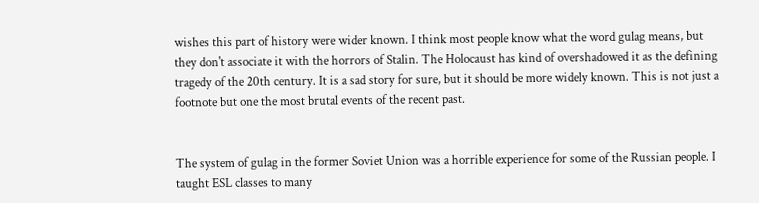wishes this part of history were wider known. I think most people know what the word gulag means, but they don't associate it with the horrors of Stalin. The Holocaust has kind of overshadowed it as the defining tragedy of the 20th century. It is a sad story for sure, but it should be more widely known. This is not just a footnote but one the most brutal events of the recent past.


The system of gulag in the former Soviet Union was a horrible experience for some of the Russian people. I taught ESL classes to many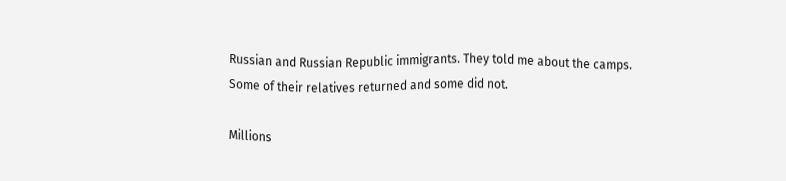Russian and Russian Republic immigrants. They told me about the camps. Some of their relatives returned and some did not.

Millions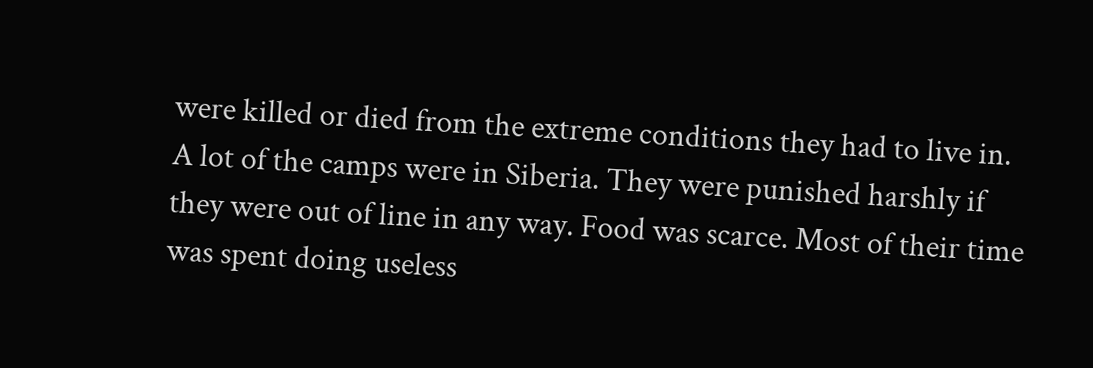were killed or died from the extreme conditions they had to live in. A lot of the camps were in Siberia. They were punished harshly if they were out of line in any way. Food was scarce. Most of their time was spent doing useless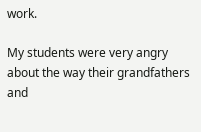work.

My students were very angry about the way their grandfathers and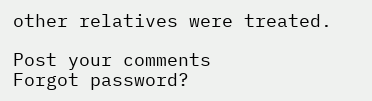other relatives were treated.

Post your comments
Forgot password?